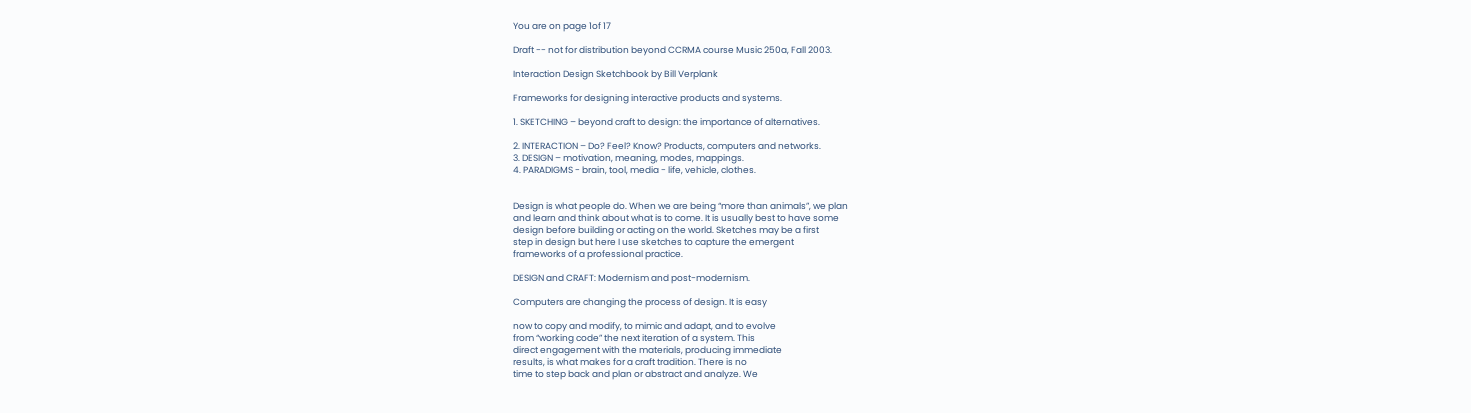You are on page 1of 17

Draft -- not for distribution beyond CCRMA course Music 250a, Fall 2003.

Interaction Design Sketchbook by Bill Verplank

Frameworks for designing interactive products and systems.

1. SKETCHING – beyond craft to design: the importance of alternatives.

2. INTERACTION – Do? Feel? Know? Products, computers and networks.
3. DESIGN – motivation, meaning, modes, mappings.
4. PARADIGMS - brain, tool, media - life, vehicle, clothes.


Design is what people do. When we are being “more than animals”, we plan
and learn and think about what is to come. It is usually best to have some
design before building or acting on the world. Sketches may be a first
step in design but here I use sketches to capture the emergent
frameworks of a professional practice.

DESIGN and CRAFT: Modernism and post-modernism.

Computers are changing the process of design. It is easy

now to copy and modify, to mimic and adapt, and to evolve
from “working code” the next iteration of a system. This
direct engagement with the materials, producing immediate
results, is what makes for a craft tradition. There is no
time to step back and plan or abstract and analyze. We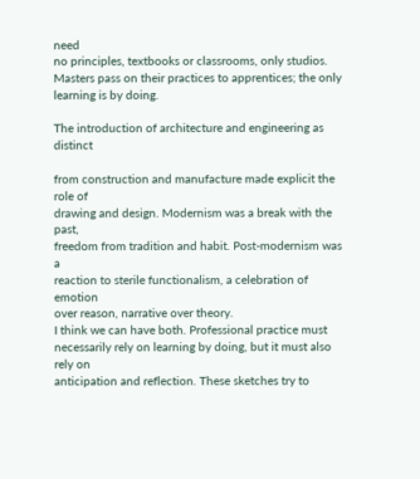need
no principles, textbooks or classrooms, only studios.
Masters pass on their practices to apprentices; the only
learning is by doing.

The introduction of architecture and engineering as distinct

from construction and manufacture made explicit the role of
drawing and design. Modernism was a break with the past,
freedom from tradition and habit. Post-modernism was a
reaction to sterile functionalism, a celebration of emotion
over reason, narrative over theory.
I think we can have both. Professional practice must
necessarily rely on learning by doing, but it must also rely on
anticipation and reflection. These sketches try to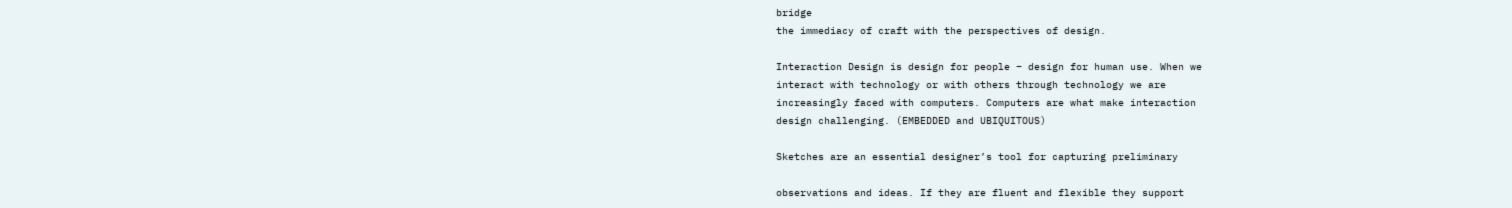bridge
the immediacy of craft with the perspectives of design.

Interaction Design is design for people – design for human use. When we
interact with technology or with others through technology we are
increasingly faced with computers. Computers are what make interaction
design challenging. (EMBEDDED and UBIQUITOUS)

Sketches are an essential designer’s tool for capturing preliminary

observations and ideas. If they are fluent and flexible they support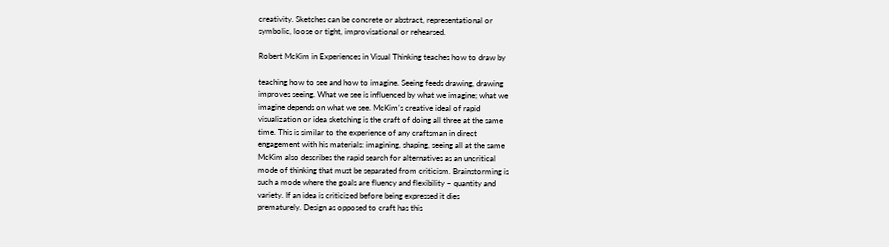creativity. Sketches can be concrete or abstract, representational or
symbolic, loose or tight, improvisational or rehearsed.

Robert McKim in Experiences in Visual Thinking teaches how to draw by

teaching how to see and how to imagine. Seeing feeds drawing, drawing
improves seeing. What we see is influenced by what we imagine; what we
imagine depends on what we see. McKim’s creative ideal of rapid
visualization or idea sketching is the craft of doing all three at the same
time. This is similar to the experience of any craftsman in direct
engagement with his materials: imagining, shaping, seeing all at the same
McKim also describes the rapid search for alternatives as an uncritical
mode of thinking that must be separated from criticism. Brainstorming is
such a mode where the goals are fluency and flexibility – quantity and
variety. If an idea is criticized before being expressed it dies
prematurely. Design as opposed to craft has this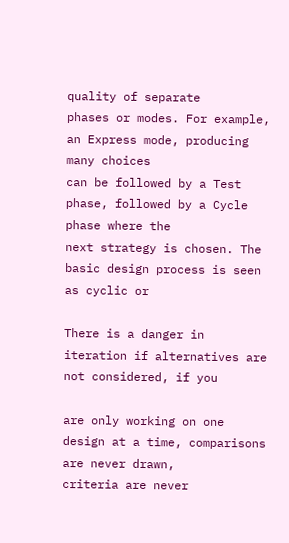quality of separate
phases or modes. For example, an Express mode, producing many choices
can be followed by a Test phase, followed by a Cycle phase where the
next strategy is chosen. The basic design process is seen as cyclic or

There is a danger in iteration if alternatives are not considered, if you

are only working on one design at a time, comparisons are never drawn,
criteria are never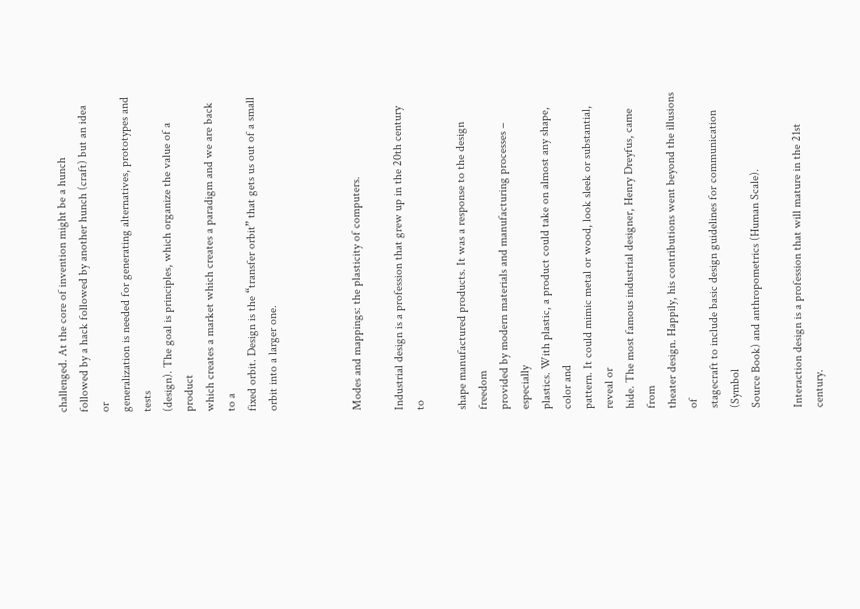challenged. At the core of invention might be a hunch
followed by a hack followed by another hunch (craft) but an idea or
generalization is needed for generating alternatives, prototypes and tests
(design). The goal is principles, which organize the value of a product
which creates a market which creates a paradigm and we are back to a
fixed orbit. Design is the “transfer orbit” that gets us out of a small
orbit into a larger one.



Modes and mappings: the plasticity of computers.

Industrial design is a profession that grew up in the 20th century to

shape manufactured products. It was a response to the design freedom
provided by modern materials and manufacturing processes – especially
plastics. With plastic, a product could take on almost any shape, color and
pattern. It could mimic metal or wood, look sleek or substantial, reveal or
hide. The most famous industrial designer, Henry Dreyfus, came from
theater design. Happily, his contributions went beyond the illusions of
stagecraft to include basic design guidelines for communication (Symbol
Source Book) and anthropometrics (Human Scale).

Interaction design is a profession that will mature in the 21st century.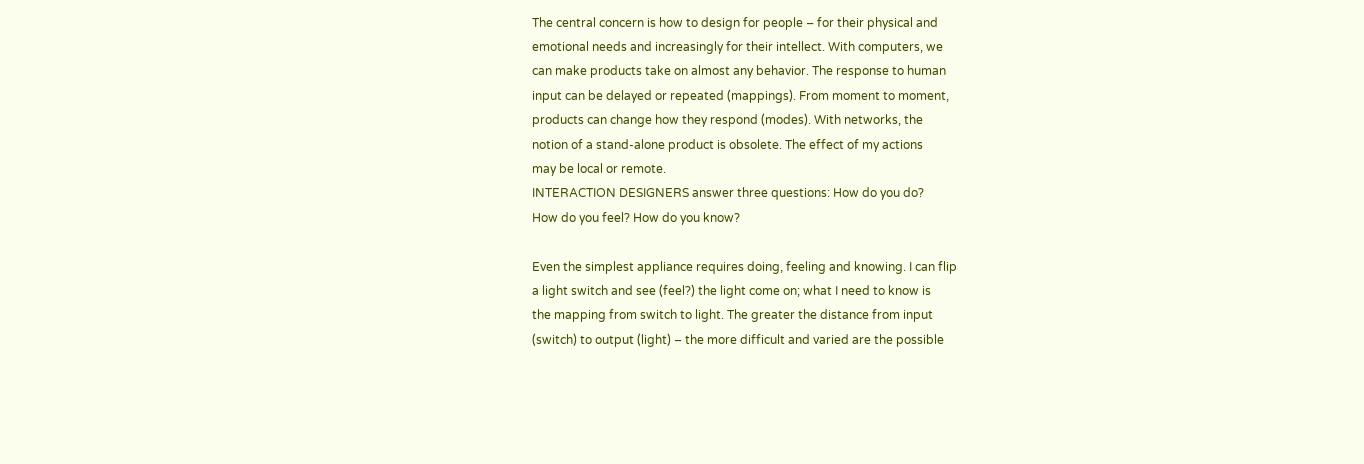The central concern is how to design for people – for their physical and
emotional needs and increasingly for their intellect. With computers, we
can make products take on almost any behavior. The response to human
input can be delayed or repeated (mappings). From moment to moment,
products can change how they respond (modes). With networks, the
notion of a stand-alone product is obsolete. The effect of my actions
may be local or remote.
INTERACTION DESIGNERS answer three questions: How do you do?
How do you feel? How do you know?

Even the simplest appliance requires doing, feeling and knowing. I can flip
a light switch and see (feel?) the light come on; what I need to know is
the mapping from switch to light. The greater the distance from input
(switch) to output (light) – the more difficult and varied are the possible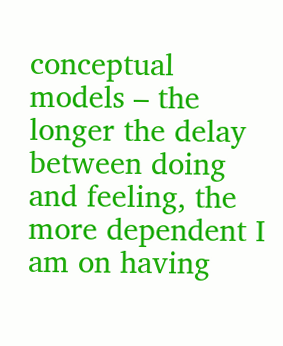conceptual models – the longer the delay between doing and feeling, the
more dependent I am on having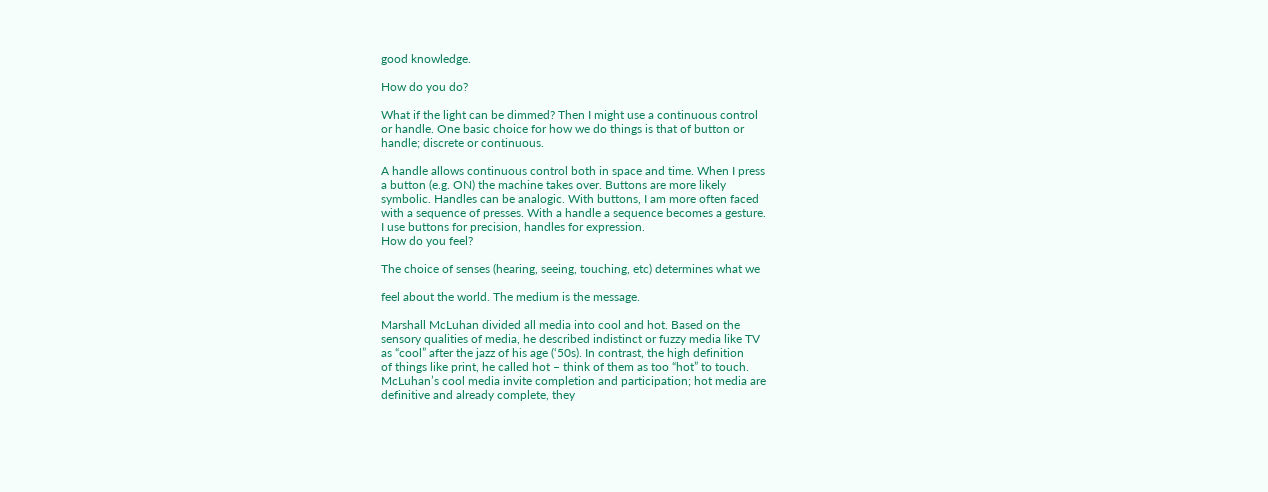good knowledge.

How do you do?

What if the light can be dimmed? Then I might use a continuous control
or handle. One basic choice for how we do things is that of button or
handle; discrete or continuous.

A handle allows continuous control both in space and time. When I press
a button (e.g. ON) the machine takes over. Buttons are more likely
symbolic. Handles can be analogic. With buttons, I am more often faced
with a sequence of presses. With a handle a sequence becomes a gesture.
I use buttons for precision, handles for expression.
How do you feel?

The choice of senses (hearing, seeing, touching, etc) determines what we

feel about the world. The medium is the message.

Marshall McLuhan divided all media into cool and hot. Based on the
sensory qualities of media, he described indistinct or fuzzy media like TV
as “cool” after the jazz of his age (‘50s). In contrast, the high definition
of things like print, he called hot – think of them as too “hot” to touch.
McLuhan’s cool media invite completion and participation; hot media are
definitive and already complete, they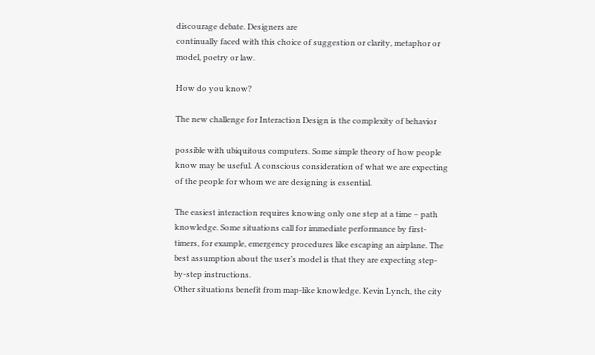discourage debate. Designers are
continually faced with this choice of suggestion or clarity, metaphor or
model, poetry or law.

How do you know?

The new challenge for Interaction Design is the complexity of behavior

possible with ubiquitous computers. Some simple theory of how people
know may be useful. A conscious consideration of what we are expecting
of the people for whom we are designing is essential.

The easiest interaction requires knowing only one step at a time – path
knowledge. Some situations call for immediate performance by first-
timers, for example, emergency procedures like escaping an airplane. The
best assumption about the user’s model is that they are expecting step-
by-step instructions.
Other situations benefit from map-like knowledge. Kevin Lynch, the city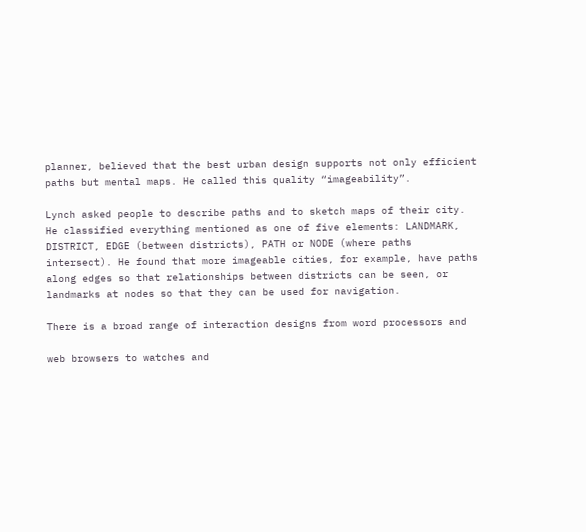planner, believed that the best urban design supports not only efficient
paths but mental maps. He called this quality “imageability”.

Lynch asked people to describe paths and to sketch maps of their city.
He classified everything mentioned as one of five elements: LANDMARK,
DISTRICT, EDGE (between districts), PATH or NODE (where paths
intersect). He found that more imageable cities, for example, have paths
along edges so that relationships between districts can be seen, or
landmarks at nodes so that they can be used for navigation.

There is a broad range of interaction designs from word processors and

web browsers to watches and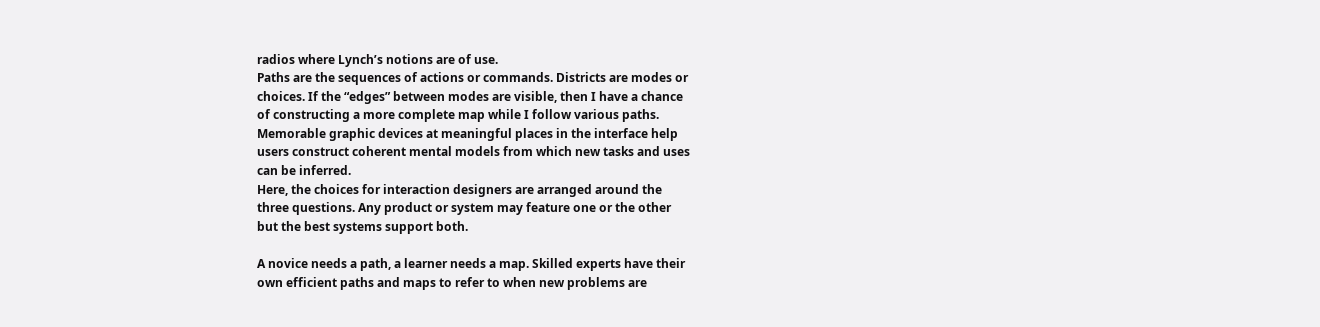radios where Lynch’s notions are of use.
Paths are the sequences of actions or commands. Districts are modes or
choices. If the “edges” between modes are visible, then I have a chance
of constructing a more complete map while I follow various paths.
Memorable graphic devices at meaningful places in the interface help
users construct coherent mental models from which new tasks and uses
can be inferred.
Here, the choices for interaction designers are arranged around the
three questions. Any product or system may feature one or the other
but the best systems support both.

A novice needs a path, a learner needs a map. Skilled experts have their
own efficient paths and maps to refer to when new problems are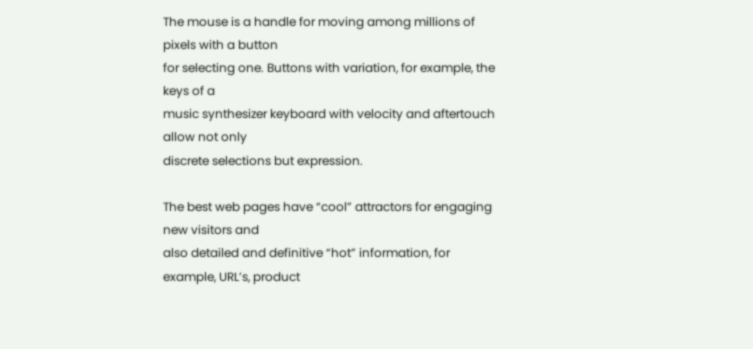The mouse is a handle for moving among millions of pixels with a button
for selecting one. Buttons with variation, for example, the keys of a
music synthesizer keyboard with velocity and aftertouch allow not only
discrete selections but expression.

The best web pages have “cool” attractors for engaging new visitors and
also detailed and definitive “hot” information, for example, URL’s, product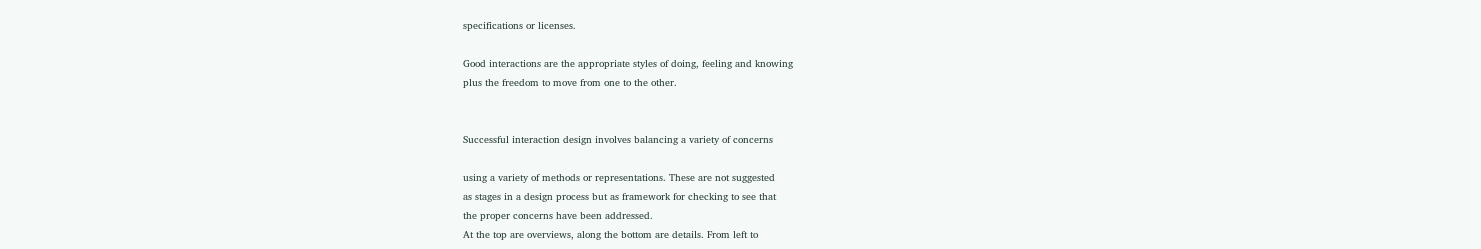specifications or licenses.

Good interactions are the appropriate styles of doing, feeling and knowing
plus the freedom to move from one to the other.


Successful interaction design involves balancing a variety of concerns

using a variety of methods or representations. These are not suggested
as stages in a design process but as framework for checking to see that
the proper concerns have been addressed.
At the top are overviews, along the bottom are details. From left to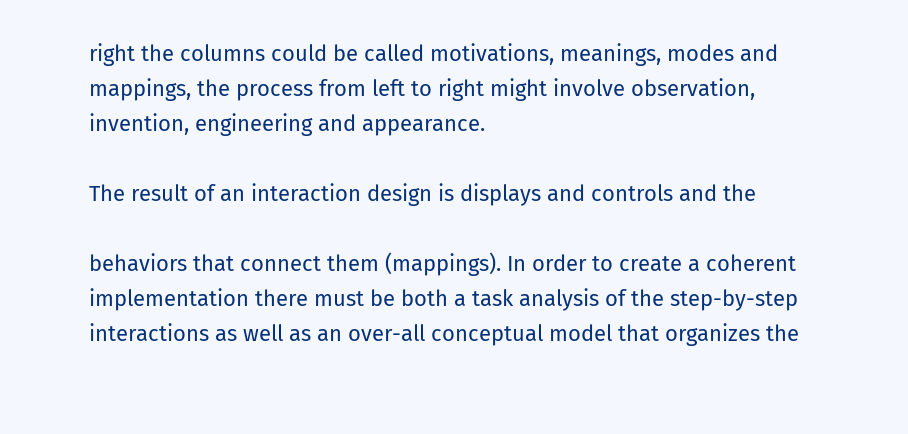right the columns could be called motivations, meanings, modes and
mappings, the process from left to right might involve observation,
invention, engineering and appearance.

The result of an interaction design is displays and controls and the

behaviors that connect them (mappings). In order to create a coherent
implementation there must be both a task analysis of the step-by-step
interactions as well as an over-all conceptual model that organizes the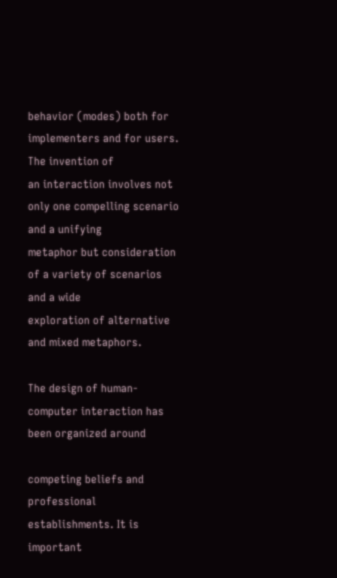behavior (modes) both for implementers and for users. The invention of
an interaction involves not only one compelling scenario and a unifying
metaphor but consideration of a variety of scenarios and a wide
exploration of alternative and mixed metaphors.

The design of human-computer interaction has been organized around

competing beliefs and professional establishments. It is important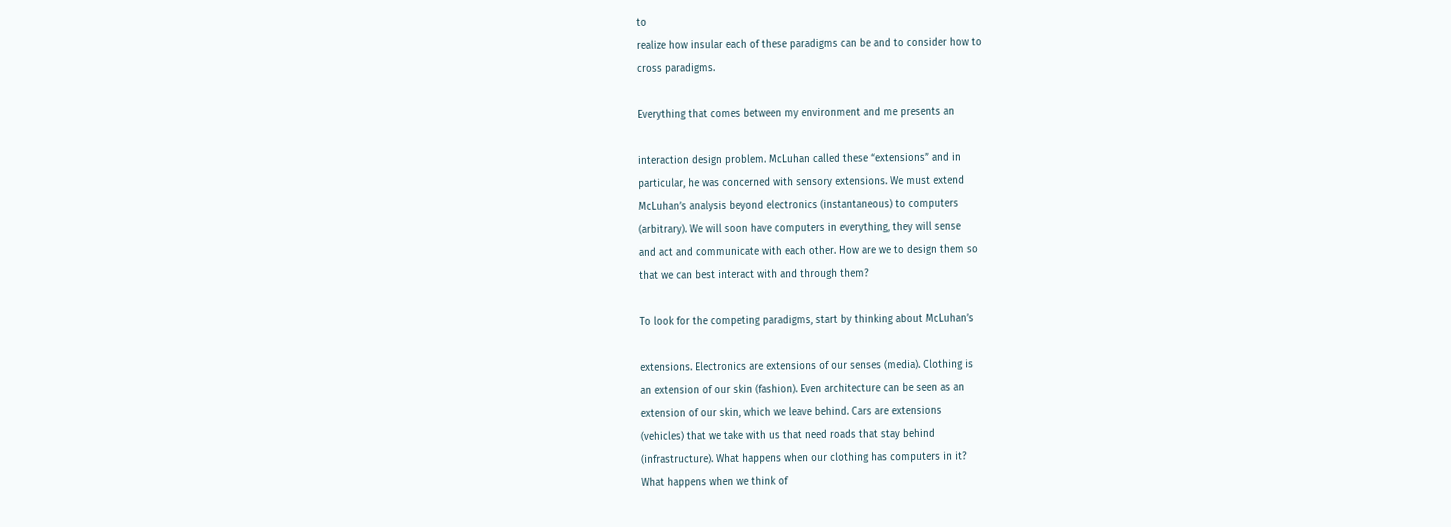to
realize how insular each of these paradigms can be and to consider how to
cross paradigms.

Everything that comes between my environment and me presents an

interaction design problem. McLuhan called these “extensions” and in
particular, he was concerned with sensory extensions. We must extend
McLuhan’s analysis beyond electronics (instantaneous) to computers
(arbitrary). We will soon have computers in everything, they will sense
and act and communicate with each other. How are we to design them so
that we can best interact with and through them?

To look for the competing paradigms, start by thinking about McLuhan’s

extensions. Electronics are extensions of our senses (media). Clothing is
an extension of our skin (fashion). Even architecture can be seen as an
extension of our skin, which we leave behind. Cars are extensions
(vehicles) that we take with us that need roads that stay behind
(infrastructure). What happens when our clothing has computers in it?
What happens when we think of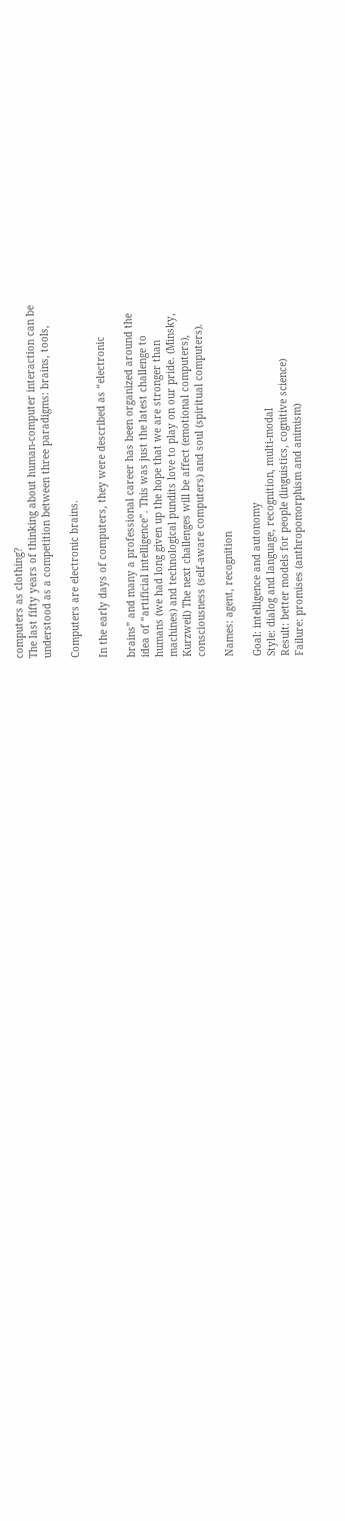computers as clothing?
The last fifty years of thinking about human-computer interaction can be
understood as a competition between three paradigms: brains, tools,

Computers are electronic brains.

In the early days of computers, they were described as “electronic

brains” and many a professional career has been organized around the
idea of “artificial intelligence”. This was just the latest challenge to
humans (we had long given up the hope that we are stronger than
machines) and technological pundits love to play on our pride. (Minsky,
Kurzweil) The next challenges will be affect (emotional computers),
consciousness (self-aware computers) and soul (spiritual computers).

Names: agent, recognition

Goal: intelligence and autonomy
Style: dialog and language, recognition, multi-modal
Result: better models for people (linguistics, cognitive science)
Failure: promises (anthropomorphism and animism)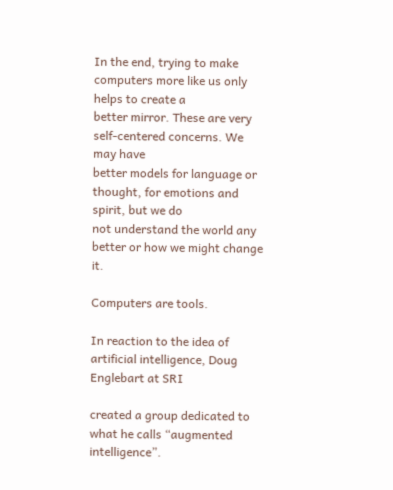In the end, trying to make computers more like us only helps to create a
better mirror. These are very self-centered concerns. We may have
better models for language or thought, for emotions and spirit, but we do
not understand the world any better or how we might change it.

Computers are tools.

In reaction to the idea of artificial intelligence, Doug Englebart at SRI

created a group dedicated to what he calls “augmented intelligence”.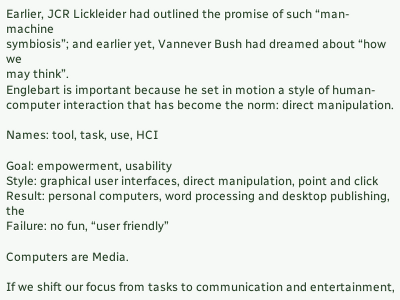Earlier, JCR Lickleider had outlined the promise of such “man-machine
symbiosis”; and earlier yet, Vannever Bush had dreamed about “how we
may think”.
Englebart is important because he set in motion a style of human-
computer interaction that has become the norm: direct manipulation.

Names: tool, task, use, HCI

Goal: empowerment, usability
Style: graphical user interfaces, direct manipulation, point and click
Result: personal computers, word processing and desktop publishing, the
Failure: no fun, “user friendly”

Computers are Media.

If we shift our focus from tasks to communication and entertainment,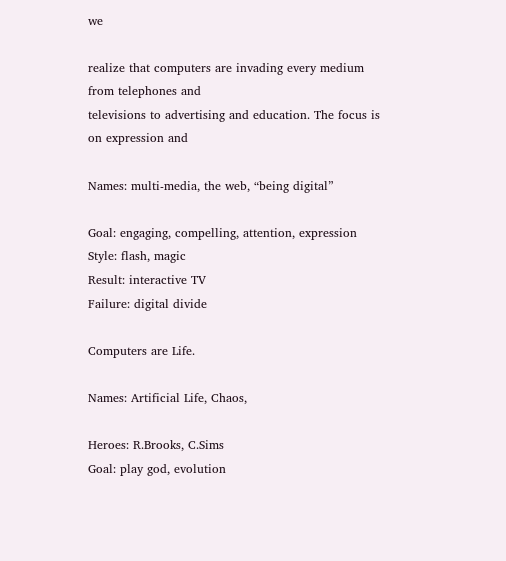we

realize that computers are invading every medium from telephones and
televisions to advertising and education. The focus is on expression and

Names: multi-media, the web, “being digital”

Goal: engaging, compelling, attention, expression
Style: flash, magic
Result: interactive TV
Failure: digital divide

Computers are Life.

Names: Artificial Life, Chaos,

Heroes: R.Brooks, C.Sims
Goal: play god, evolution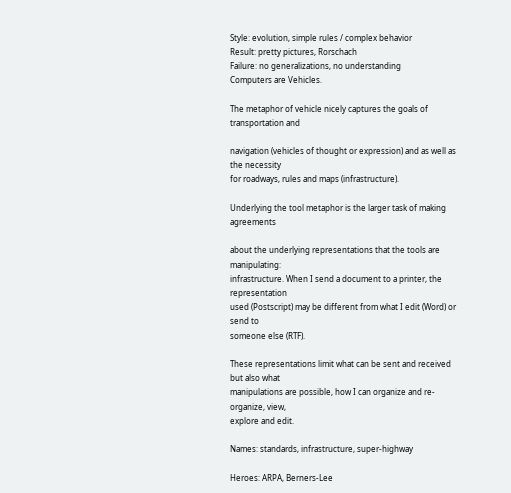Style: evolution, simple rules / complex behavior
Result: pretty pictures, Rorschach
Failure: no generalizations, no understanding
Computers are Vehicles.

The metaphor of vehicle nicely captures the goals of transportation and

navigation (vehicles of thought or expression) and as well as the necessity
for roadways, rules and maps (infrastructure).

Underlying the tool metaphor is the larger task of making agreements

about the underlying representations that the tools are manipulating:
infrastructure. When I send a document to a printer, the representation
used (Postscript) may be different from what I edit (Word) or send to
someone else (RTF).

These representations limit what can be sent and received but also what
manipulations are possible, how I can organize and re-organize, view,
explore and edit.

Names: standards, infrastructure, super-highway

Heroes: ARPA, Berners-Lee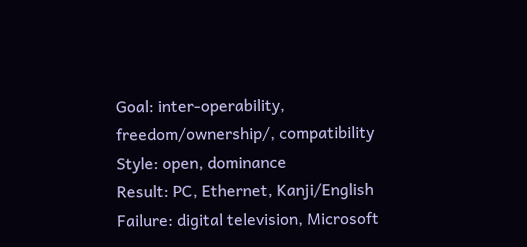Goal: inter-operability, freedom/ownership/, compatibility
Style: open, dominance
Result: PC, Ethernet, Kanji/English
Failure: digital television, Microsoft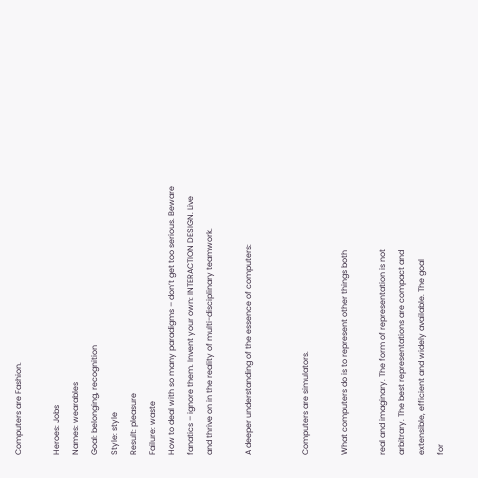Computers are Fashion.

Heroes: Jobs
Names: wearables
Goal: belonging, recognition
Style: style
Result: pleasure
Failure: waste
How to deal with so many paradigms – don’t get too serious. Beware
fanatics – ignore them. Invent your own: INTERACTION DESIGN. Live
and thrive on in the reality of multi-disciplinary teamwork.

A deeper understanding of the essence of computers:


Computers are simulators.

What computers do is to represent other things both

real and imaginary. The form of representation is not
arbitrary. The best representations are compact and
extensible, efficient and widely available. The goal
for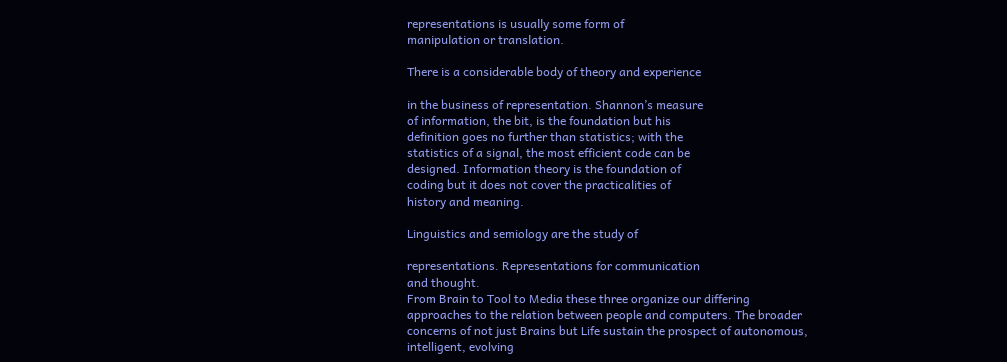representations is usually some form of
manipulation or translation.

There is a considerable body of theory and experience

in the business of representation. Shannon’s measure
of information, the bit, is the foundation but his
definition goes no further than statistics; with the
statistics of a signal, the most efficient code can be
designed. Information theory is the foundation of
coding but it does not cover the practicalities of
history and meaning.

Linguistics and semiology are the study of

representations. Representations for communication
and thought.
From Brain to Tool to Media these three organize our differing
approaches to the relation between people and computers. The broader
concerns of not just Brains but Life sustain the prospect of autonomous,
intelligent, evolving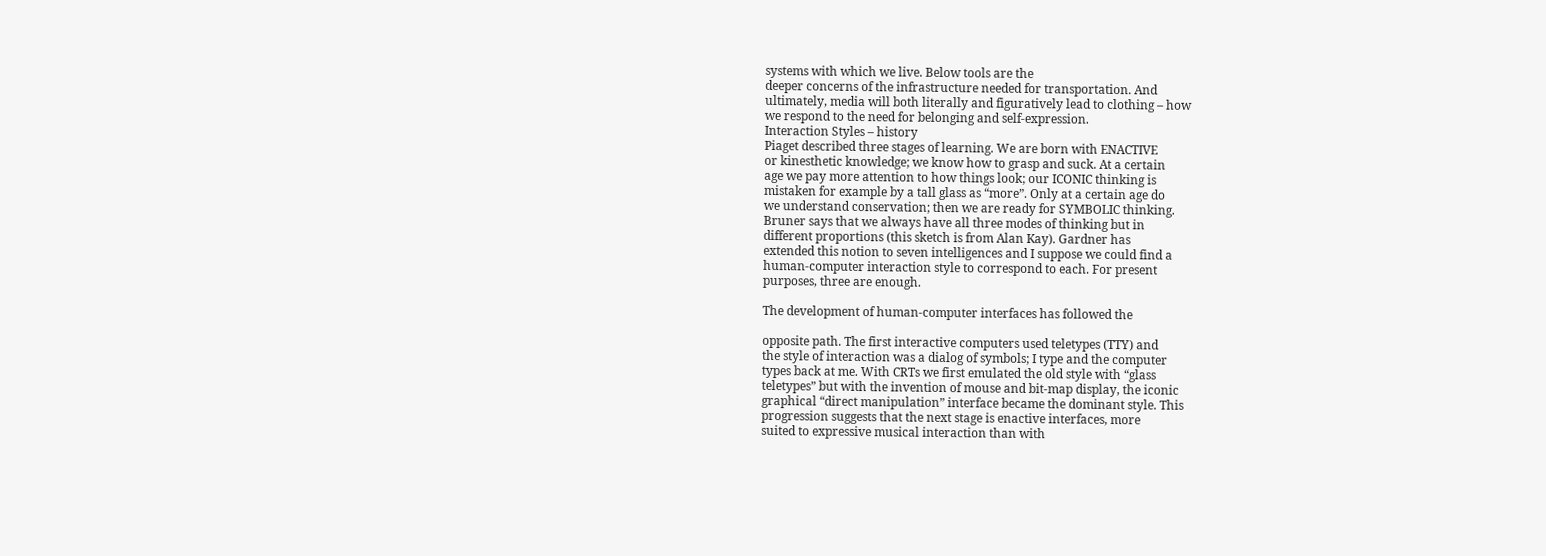systems with which we live. Below tools are the
deeper concerns of the infrastructure needed for transportation. And
ultimately, media will both literally and figuratively lead to clothing – how
we respond to the need for belonging and self-expression.
Interaction Styles – history
Piaget described three stages of learning. We are born with ENACTIVE
or kinesthetic knowledge; we know how to grasp and suck. At a certain
age we pay more attention to how things look; our ICONIC thinking is
mistaken for example by a tall glass as “more”. Only at a certain age do
we understand conservation; then we are ready for SYMBOLIC thinking.
Bruner says that we always have all three modes of thinking but in
different proportions (this sketch is from Alan Kay). Gardner has
extended this notion to seven intelligences and I suppose we could find a
human-computer interaction style to correspond to each. For present
purposes, three are enough.

The development of human-computer interfaces has followed the

opposite path. The first interactive computers used teletypes (TTY) and
the style of interaction was a dialog of symbols; I type and the computer
types back at me. With CRTs we first emulated the old style with “glass
teletypes” but with the invention of mouse and bit-map display, the iconic
graphical “direct manipulation” interface became the dominant style. This
progression suggests that the next stage is enactive interfaces, more
suited to expressive musical interaction than with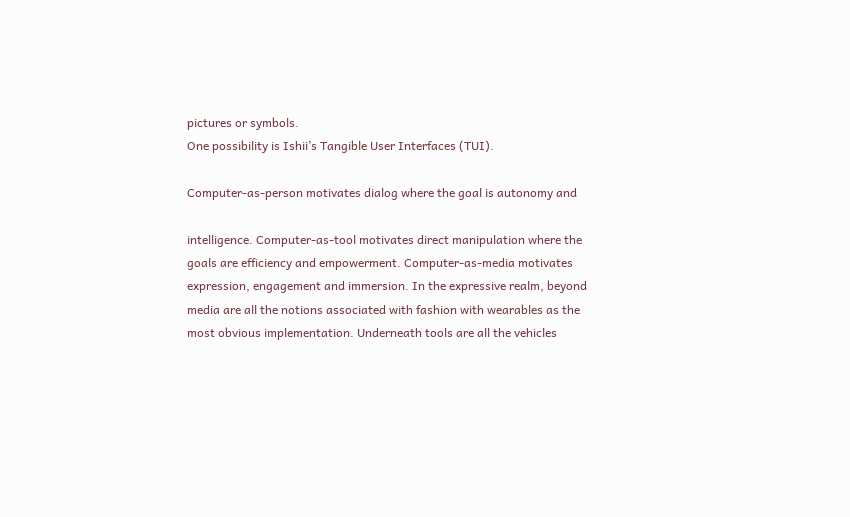pictures or symbols.
One possibility is Ishii’s Tangible User Interfaces (TUI).

Computer-as-person motivates dialog where the goal is autonomy and

intelligence. Computer-as-tool motivates direct manipulation where the
goals are efficiency and empowerment. Computer-as-media motivates
expression, engagement and immersion. In the expressive realm, beyond
media are all the notions associated with fashion with wearables as the
most obvious implementation. Underneath tools are all the vehicles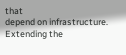that
depend on infrastructure. Extending the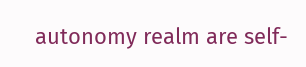autonomy realm are self-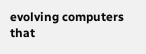evolving computers that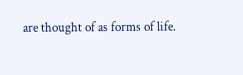are thought of as forms of life.